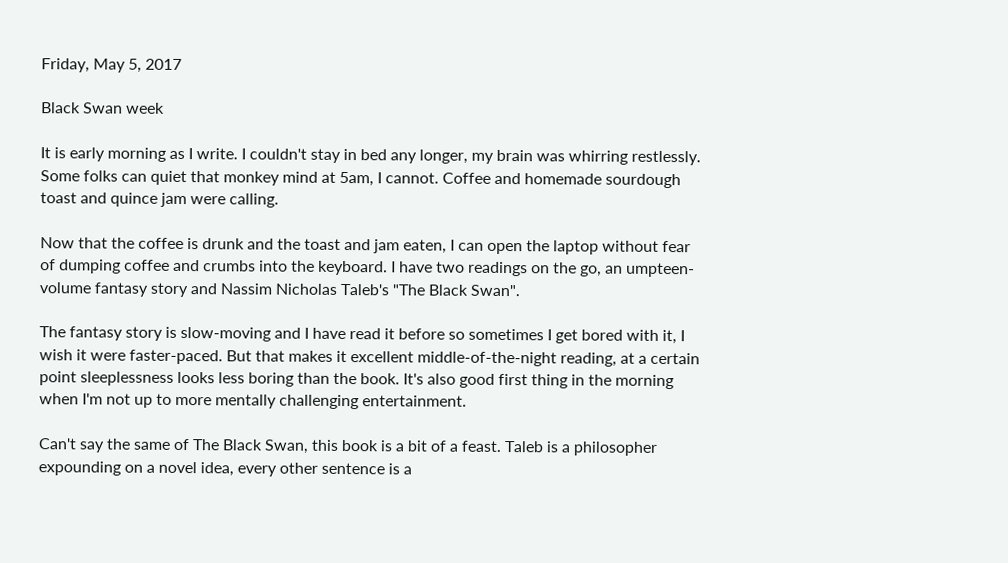Friday, May 5, 2017

Black Swan week

It is early morning as I write. I couldn't stay in bed any longer, my brain was whirring restlessly. Some folks can quiet that monkey mind at 5am, I cannot. Coffee and homemade sourdough toast and quince jam were calling.

Now that the coffee is drunk and the toast and jam eaten, I can open the laptop without fear of dumping coffee and crumbs into the keyboard. I have two readings on the go, an umpteen-volume fantasy story and Nassim Nicholas Taleb's "The Black Swan".

The fantasy story is slow-moving and I have read it before so sometimes I get bored with it, I wish it were faster-paced. But that makes it excellent middle-of-the-night reading, at a certain point sleeplessness looks less boring than the book. It's also good first thing in the morning when I'm not up to more mentally challenging entertainment.

Can't say the same of The Black Swan, this book is a bit of a feast. Taleb is a philosopher expounding on a novel idea, every other sentence is a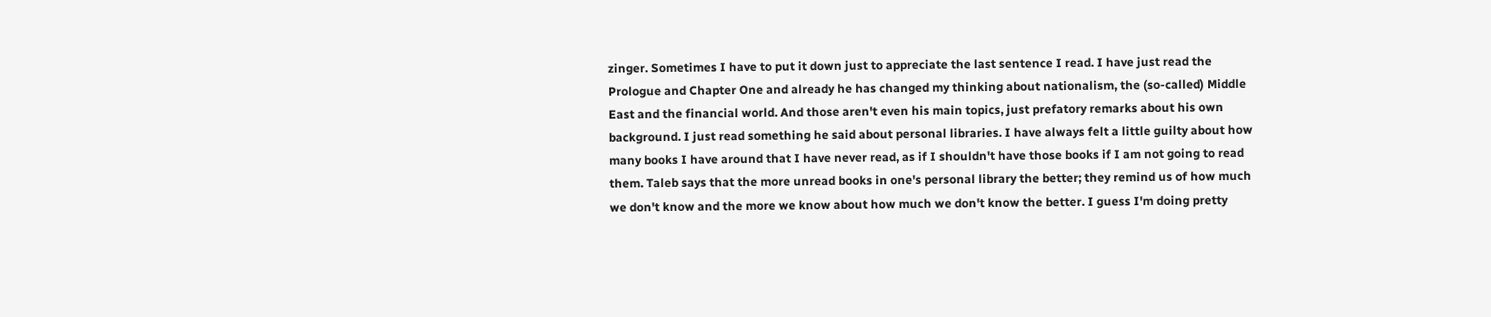zinger. Sometimes I have to put it down just to appreciate the last sentence I read. I have just read the Prologue and Chapter One and already he has changed my thinking about nationalism, the (so-called) Middle East and the financial world. And those aren't even his main topics, just prefatory remarks about his own background. I just read something he said about personal libraries. I have always felt a little guilty about how many books I have around that I have never read, as if I shouldn't have those books if I am not going to read them. Taleb says that the more unread books in one's personal library the better; they remind us of how much we don't know and the more we know about how much we don't know the better. I guess I'm doing pretty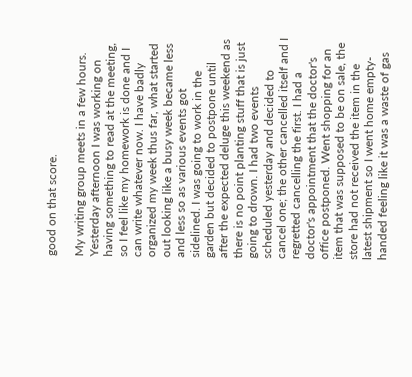good on that score.

My writing group meets in a few hours. Yesterday afternoon I was working on having something to read at the meeting, so I feel like my homework is done and I can write whatever now. I have badly organized my week thus far, what started out looking like a busy week became less and less so as various events got sidelined. I was going to work in the garden but decided to postpone until after the expected deluge this weekend as there is no point planting stuff that is just going to drown. I had two events scheduled yesterday and decided to cancel one; the other cancelled itself and I regretted cancelling the first. I had a doctor's appointment that the doctor's office postponed. Went shopping for an item that was supposed to be on sale, the store had not received the item in the latest shipment so I went home empty-handed feeling like it was a waste of gas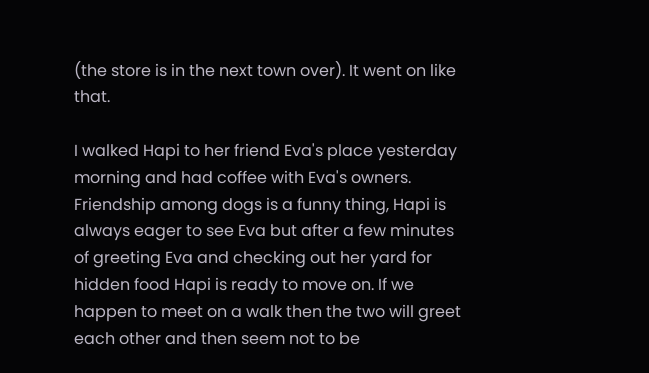(the store is in the next town over). It went on like that.

I walked Hapi to her friend Eva's place yesterday morning and had coffee with Eva's owners. Friendship among dogs is a funny thing, Hapi is always eager to see Eva but after a few minutes of greeting Eva and checking out her yard for hidden food Hapi is ready to move on. If we happen to meet on a walk then the two will greet each other and then seem not to be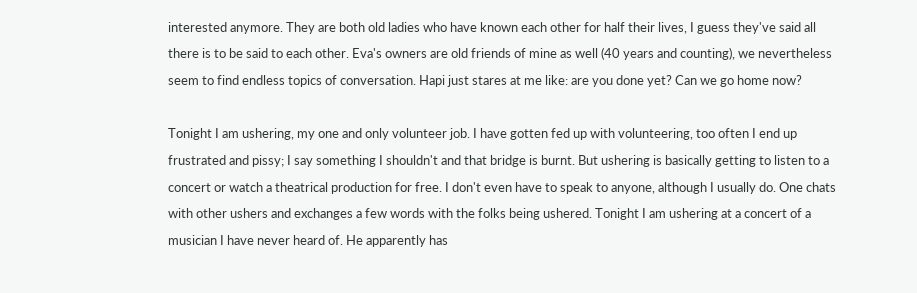interested anymore. They are both old ladies who have known each other for half their lives, I guess they've said all there is to be said to each other. Eva's owners are old friends of mine as well (40 years and counting), we nevertheless seem to find endless topics of conversation. Hapi just stares at me like: are you done yet? Can we go home now?

Tonight I am ushering, my one and only volunteer job. I have gotten fed up with volunteering, too often I end up frustrated and pissy; I say something I shouldn't and that bridge is burnt. But ushering is basically getting to listen to a concert or watch a theatrical production for free. I don't even have to speak to anyone, although I usually do. One chats with other ushers and exchanges a few words with the folks being ushered. Tonight I am ushering at a concert of a musician I have never heard of. He apparently has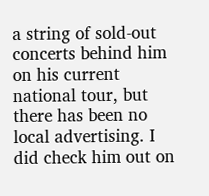a string of sold-out concerts behind him on his current national tour, but there has been no local advertising. I did check him out on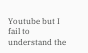Youtube but I fail to understand the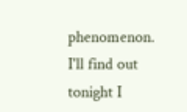phenomenon. I'll find out tonight I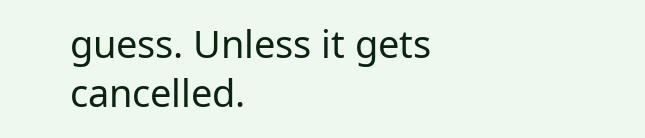guess. Unless it gets cancelled.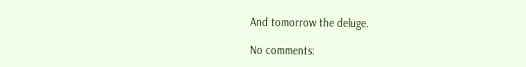And tomorrow the deluge.

No comments: